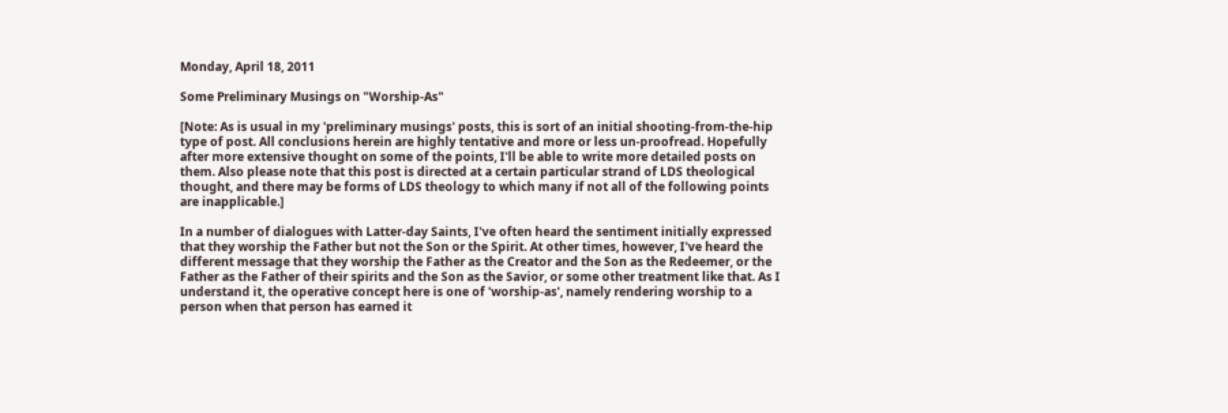Monday, April 18, 2011

Some Preliminary Musings on "Worship-As"

[Note: As is usual in my 'preliminary musings' posts, this is sort of an initial shooting-from-the-hip type of post. All conclusions herein are highly tentative and more or less un-proofread. Hopefully after more extensive thought on some of the points, I'll be able to write more detailed posts on them. Also please note that this post is directed at a certain particular strand of LDS theological thought, and there may be forms of LDS theology to which many if not all of the following points are inapplicable.]

In a number of dialogues with Latter-day Saints, I've often heard the sentiment initially expressed that they worship the Father but not the Son or the Spirit. At other times, however, I've heard the different message that they worship the Father as the Creator and the Son as the Redeemer, or the Father as the Father of their spirits and the Son as the Savior, or some other treatment like that. As I understand it, the operative concept here is one of 'worship-as', namely rendering worship to a person when that person has earned it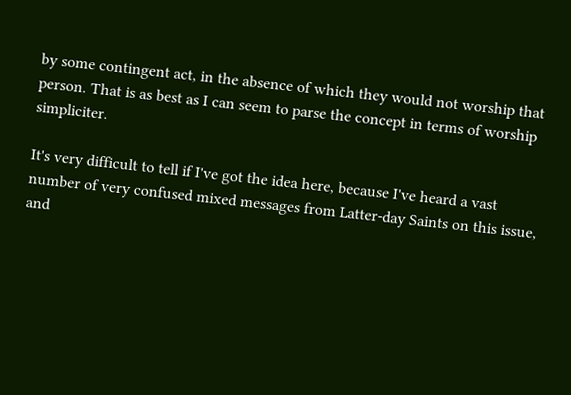by some contingent act, in the absence of which they would not worship that person. That is as best as I can seem to parse the concept in terms of worship simpliciter.

It's very difficult to tell if I've got the idea here, because I've heard a vast number of very confused mixed messages from Latter-day Saints on this issue, and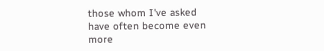those whom I've asked have often become even more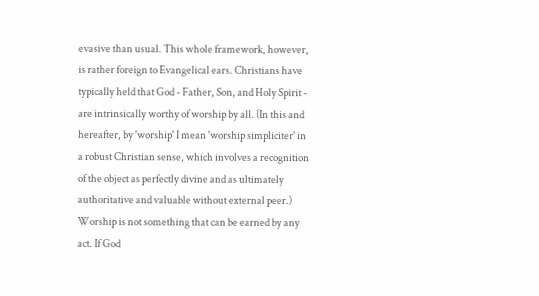evasive than usual. This whole framework, however, is rather foreign to Evangelical ears. Christians have typically held that God - Father, Son, and Holy Spirit - are intrinsically worthy of worship by all. (In this and hereafter, by 'worship' I mean 'worship simpliciter' in a robust Christian sense, which involves a recognition of the object as perfectly divine and as ultimately authoritative and valuable without external peer.) Worship is not something that can be earned by any act. If God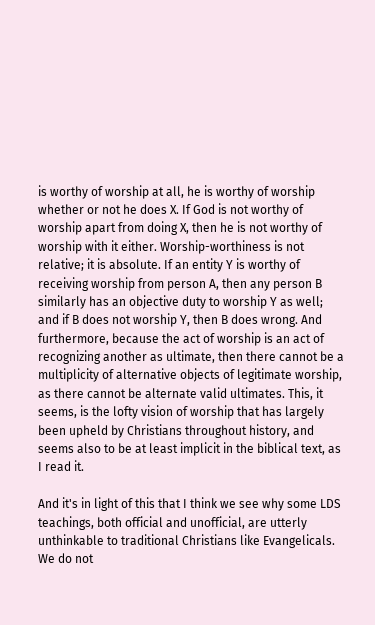is worthy of worship at all, he is worthy of worship whether or not he does X. If God is not worthy of worship apart from doing X, then he is not worthy of worship with it either. Worship-worthiness is not relative; it is absolute. If an entity Y is worthy of receiving worship from person A, then any person B similarly has an objective duty to worship Y as well; and if B does not worship Y, then B does wrong. And furthermore, because the act of worship is an act of recognizing another as ultimate, then there cannot be a multiplicity of alternative objects of legitimate worship, as there cannot be alternate valid ultimates. This, it seems, is the lofty vision of worship that has largely been upheld by Christians throughout history, and seems also to be at least implicit in the biblical text, as I read it.

And it's in light of this that I think we see why some LDS teachings, both official and unofficial, are utterly unthinkable to traditional Christians like Evangelicals. We do not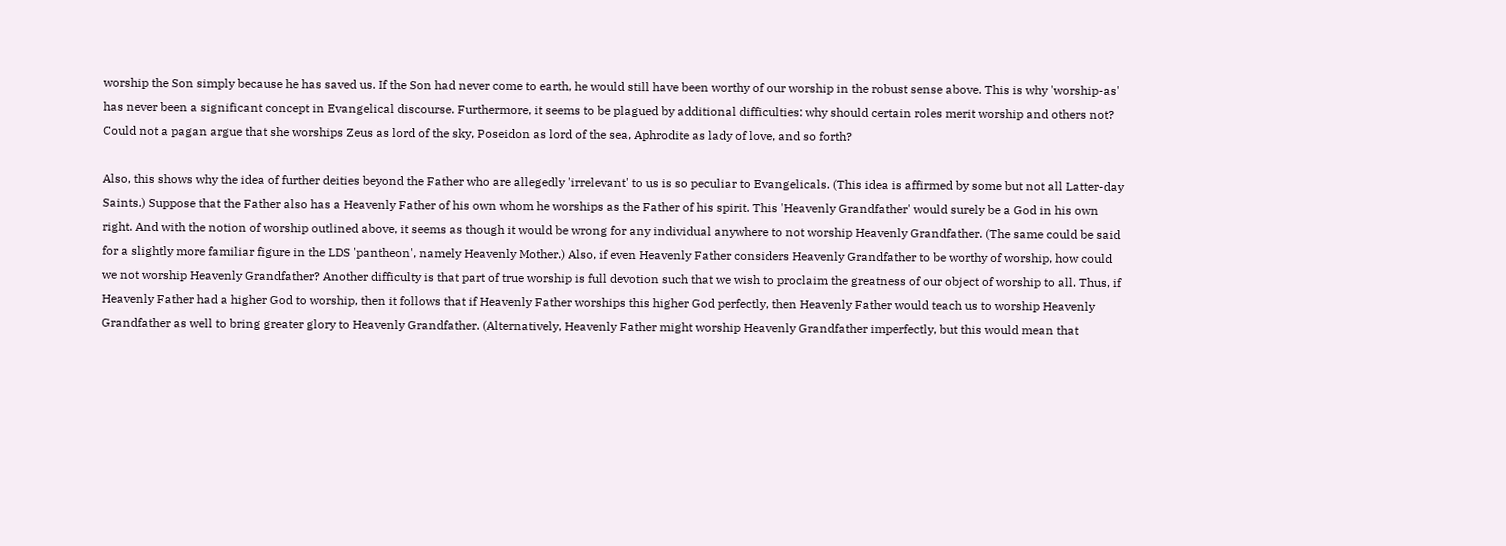worship the Son simply because he has saved us. If the Son had never come to earth, he would still have been worthy of our worship in the robust sense above. This is why 'worship-as' has never been a significant concept in Evangelical discourse. Furthermore, it seems to be plagued by additional difficulties: why should certain roles merit worship and others not? Could not a pagan argue that she worships Zeus as lord of the sky, Poseidon as lord of the sea, Aphrodite as lady of love, and so forth?

Also, this shows why the idea of further deities beyond the Father who are allegedly 'irrelevant' to us is so peculiar to Evangelicals. (This idea is affirmed by some but not all Latter-day Saints.) Suppose that the Father also has a Heavenly Father of his own whom he worships as the Father of his spirit. This 'Heavenly Grandfather' would surely be a God in his own right. And with the notion of worship outlined above, it seems as though it would be wrong for any individual anywhere to not worship Heavenly Grandfather. (The same could be said for a slightly more familiar figure in the LDS 'pantheon', namely Heavenly Mother.) Also, if even Heavenly Father considers Heavenly Grandfather to be worthy of worship, how could we not worship Heavenly Grandfather? Another difficulty is that part of true worship is full devotion such that we wish to proclaim the greatness of our object of worship to all. Thus, if Heavenly Father had a higher God to worship, then it follows that if Heavenly Father worships this higher God perfectly, then Heavenly Father would teach us to worship Heavenly Grandfather as well to bring greater glory to Heavenly Grandfather. (Alternatively, Heavenly Father might worship Heavenly Grandfather imperfectly, but this would mean that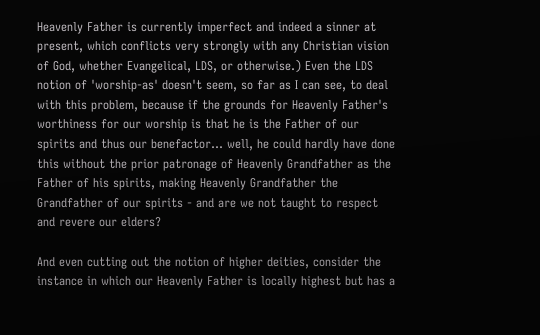Heavenly Father is currently imperfect and indeed a sinner at present, which conflicts very strongly with any Christian vision of God, whether Evangelical, LDS, or otherwise.) Even the LDS notion of 'worship-as' doesn't seem, so far as I can see, to deal with this problem, because if the grounds for Heavenly Father's worthiness for our worship is that he is the Father of our spirits and thus our benefactor... well, he could hardly have done this without the prior patronage of Heavenly Grandfather as the Father of his spirits, making Heavenly Grandfather the Grandfather of our spirits - and are we not taught to respect and revere our elders?

And even cutting out the notion of higher deities, consider the instance in which our Heavenly Father is locally highest but has a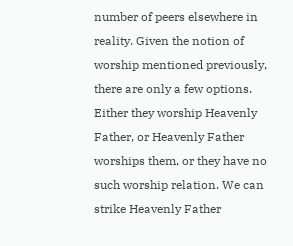number of peers elsewhere in reality. Given the notion of worship mentioned previously, there are only a few options. Either they worship Heavenly Father, or Heavenly Father worships them, or they have no such worship relation. We can strike Heavenly Father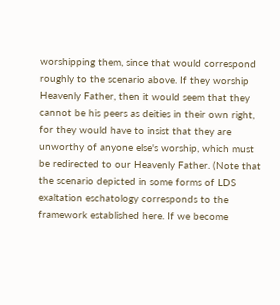worshipping them, since that would correspond roughly to the scenario above. If they worship Heavenly Father, then it would seem that they cannot be his peers as deities in their own right, for they would have to insist that they are unworthy of anyone else's worship, which must be redirected to our Heavenly Father. (Note that the scenario depicted in some forms of LDS exaltation eschatology corresponds to the framework established here. If we become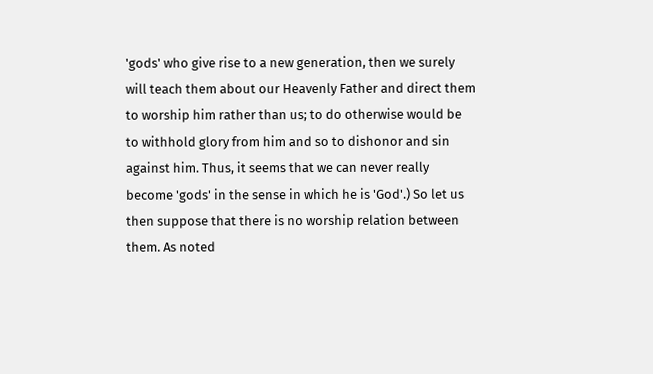'gods' who give rise to a new generation, then we surely will teach them about our Heavenly Father and direct them to worship him rather than us; to do otherwise would be to withhold glory from him and so to dishonor and sin against him. Thus, it seems that we can never really become 'gods' in the sense in which he is 'God'.) So let us then suppose that there is no worship relation between them. As noted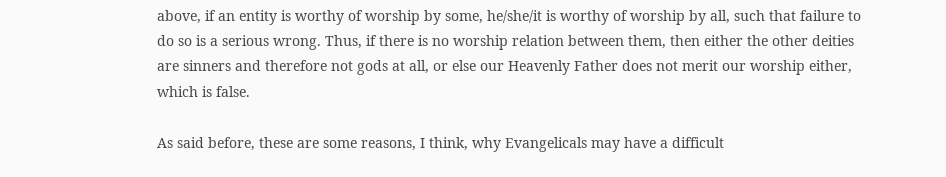above, if an entity is worthy of worship by some, he/she/it is worthy of worship by all, such that failure to do so is a serious wrong. Thus, if there is no worship relation between them, then either the other deities are sinners and therefore not gods at all, or else our Heavenly Father does not merit our worship either, which is false.

As said before, these are some reasons, I think, why Evangelicals may have a difficult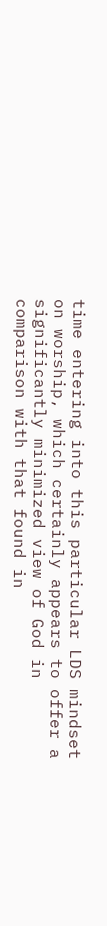time entering into this particular LDS mindset on worship, which certainly appears to offer a significantly minimized view of God in comparison with that found in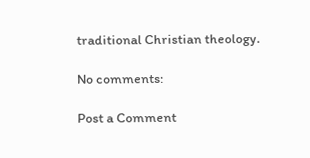traditional Christian theology.

No comments:

Post a Comment